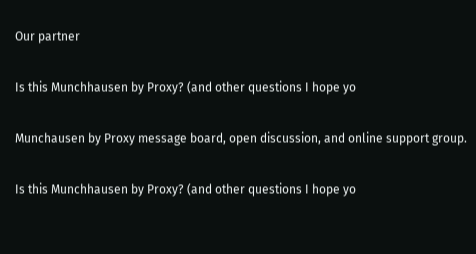Our partner

Is this Munchhausen by Proxy? (and other questions I hope yo

Munchausen by Proxy message board, open discussion, and online support group.

Is this Munchhausen by Proxy? (and other questions I hope yo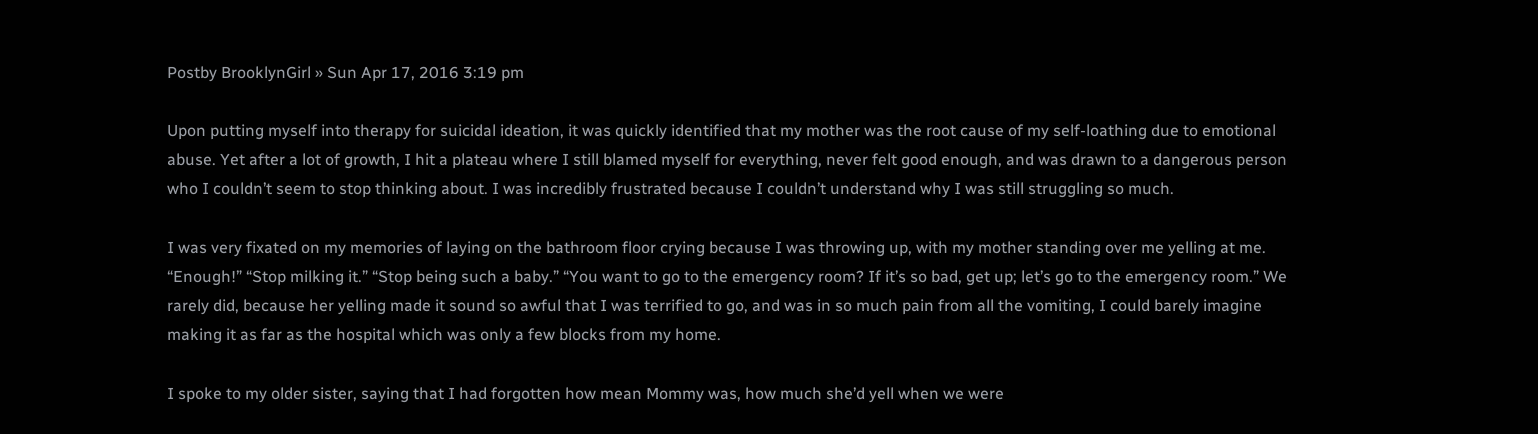Postby BrooklynGirl » Sun Apr 17, 2016 3:19 pm

Upon putting myself into therapy for suicidal ideation, it was quickly identified that my mother was the root cause of my self-loathing due to emotional abuse. Yet after a lot of growth, I hit a plateau where I still blamed myself for everything, never felt good enough, and was drawn to a dangerous person who I couldn’t seem to stop thinking about. I was incredibly frustrated because I couldn’t understand why I was still struggling so much.

I was very fixated on my memories of laying on the bathroom floor crying because I was throwing up, with my mother standing over me yelling at me. “Enough!” “Stop milking it.” “Stop being such a baby.” “You want to go to the emergency room? If it’s so bad, get up; let’s go to the emergency room.” We rarely did, because her yelling made it sound so awful that I was terrified to go, and was in so much pain from all the vomiting, I could barely imagine making it as far as the hospital which was only a few blocks from my home.

I spoke to my older sister, saying that I had forgotten how mean Mommy was, how much she’d yell when we were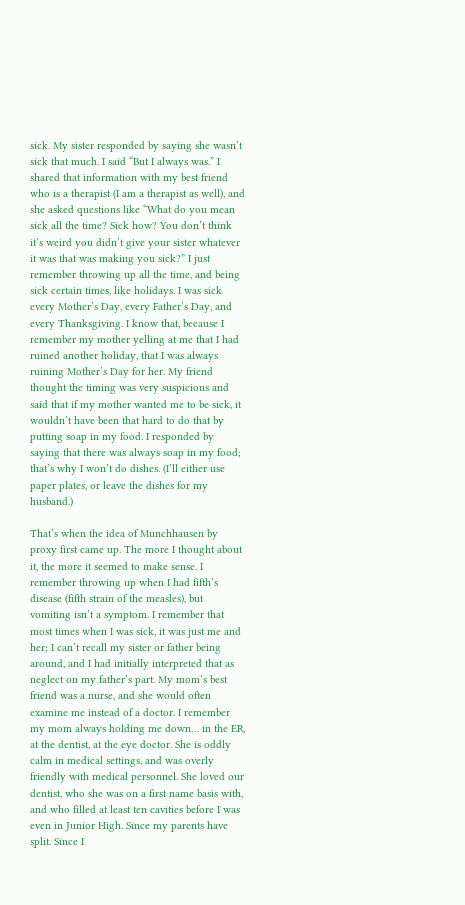sick. My sister responded by saying she wasn’t sick that much. I said “But I always was.” I shared that information with my best friend who is a therapist (I am a therapist as well), and she asked questions like “What do you mean sick all the time? Sick how? You don’t think it’s weird you didn’t give your sister whatever it was that was making you sick?” I just remember throwing up all the time, and being sick certain times, like holidays. I was sick every Mother’s Day, every Father’s Day, and every Thanksgiving. I know that, because I remember my mother yelling at me that I had ruined another holiday, that I was always ruining Mother’s Day for her. My friend thought the timing was very suspicious and said that if my mother wanted me to be sick, it wouldn’t have been that hard to do that by putting soap in my food. I responded by saying that there was always soap in my food; that’s why I won’t do dishes. (I’ll either use paper plates, or leave the dishes for my husband.)

That’s when the idea of Munchhausen by proxy first came up. The more I thought about it, the more it seemed to make sense. I remember throwing up when I had fifth’s disease (fifth strain of the measles), but vomiting isn’t a symptom. I remember that most times when I was sick, it was just me and her; I can’t recall my sister or father being around, and I had initially interpreted that as neglect on my father’s part. My mom’s best friend was a nurse, and she would often examine me instead of a doctor. I remember my mom always holding me down… in the ER, at the dentist, at the eye doctor. She is oddly calm in medical settings, and was overly friendly with medical personnel. She loved our dentist, who she was on a first name basis with, and who filled at least ten cavities before I was even in Junior High. Since my parents have split. Since I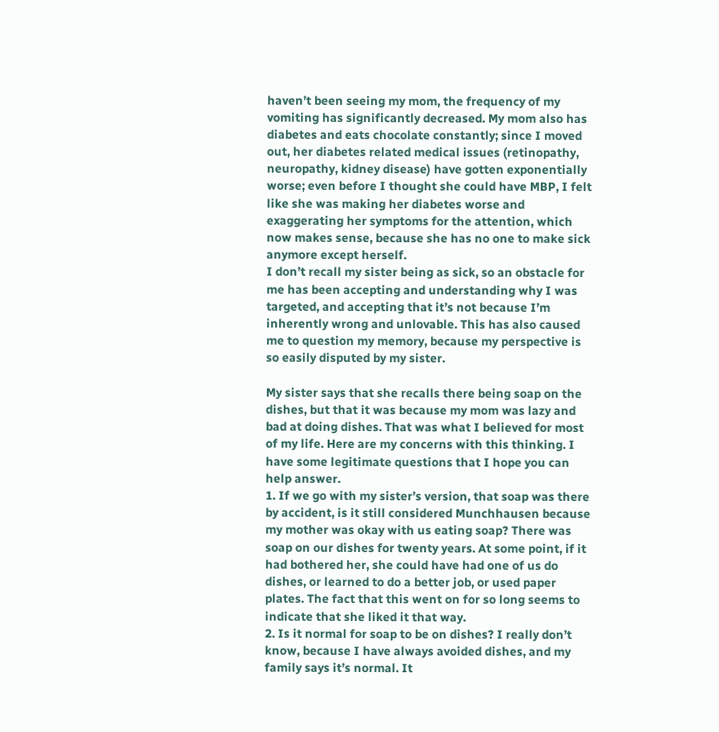haven’t been seeing my mom, the frequency of my vomiting has significantly decreased. My mom also has diabetes and eats chocolate constantly; since I moved out, her diabetes related medical issues (retinopathy, neuropathy, kidney disease) have gotten exponentially worse; even before I thought she could have MBP, I felt like she was making her diabetes worse and exaggerating her symptoms for the attention, which now makes sense, because she has no one to make sick anymore except herself.
I don’t recall my sister being as sick, so an obstacle for me has been accepting and understanding why I was targeted, and accepting that it’s not because I’m inherently wrong and unlovable. This has also caused me to question my memory, because my perspective is so easily disputed by my sister.

My sister says that she recalls there being soap on the dishes, but that it was because my mom was lazy and bad at doing dishes. That was what I believed for most of my life. Here are my concerns with this thinking. I have some legitimate questions that I hope you can help answer.
1. If we go with my sister’s version, that soap was there by accident, is it still considered Munchhausen because my mother was okay with us eating soap? There was soap on our dishes for twenty years. At some point, if it had bothered her, she could have had one of us do dishes, or learned to do a better job, or used paper plates. The fact that this went on for so long seems to indicate that she liked it that way.
2. Is it normal for soap to be on dishes? I really don’t know, because I have always avoided dishes, and my family says it’s normal. It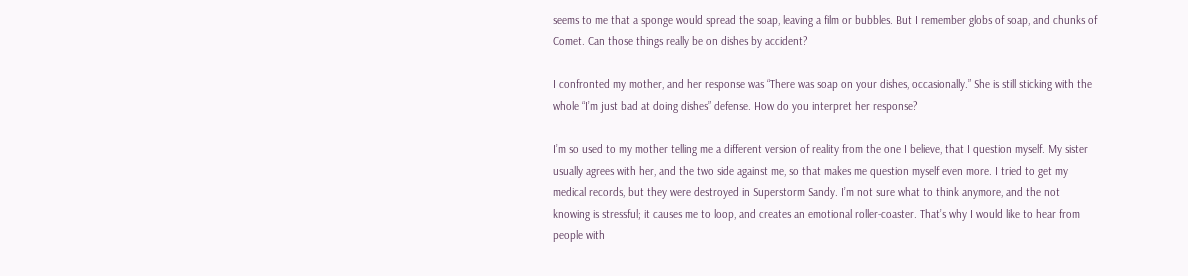seems to me that a sponge would spread the soap, leaving a film or bubbles. But I remember globs of soap, and chunks of Comet. Can those things really be on dishes by accident?

I confronted my mother, and her response was “There was soap on your dishes, occasionally.” She is still sticking with the whole “I’m just bad at doing dishes” defense. How do you interpret her response?

I’m so used to my mother telling me a different version of reality from the one I believe, that I question myself. My sister usually agrees with her, and the two side against me, so that makes me question myself even more. I tried to get my medical records, but they were destroyed in Superstorm Sandy. I’m not sure what to think anymore, and the not knowing is stressful; it causes me to loop, and creates an emotional roller-coaster. That’s why I would like to hear from people with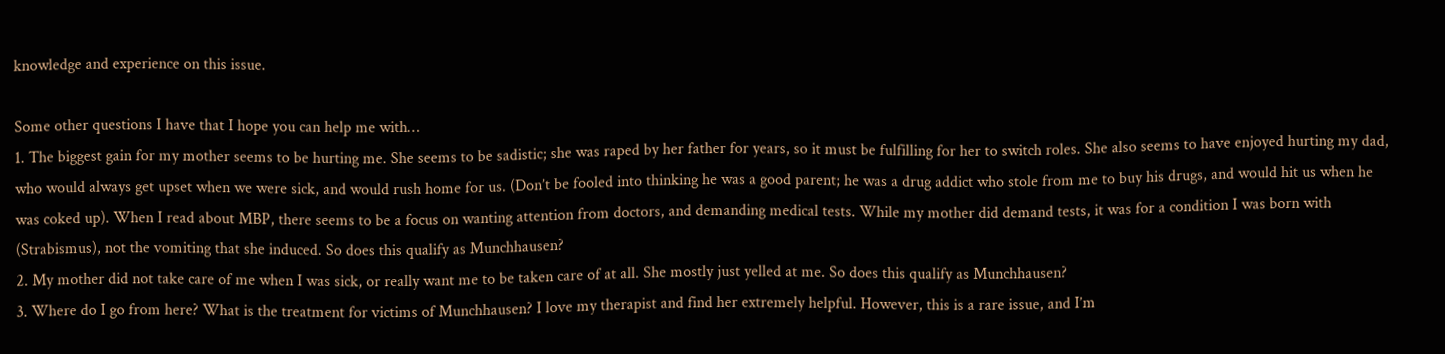knowledge and experience on this issue.

Some other questions I have that I hope you can help me with…
1. The biggest gain for my mother seems to be hurting me. She seems to be sadistic; she was raped by her father for years, so it must be fulfilling for her to switch roles. She also seems to have enjoyed hurting my dad, who would always get upset when we were sick, and would rush home for us. (Don’t be fooled into thinking he was a good parent; he was a drug addict who stole from me to buy his drugs, and would hit us when he was coked up). When I read about MBP, there seems to be a focus on wanting attention from doctors, and demanding medical tests. While my mother did demand tests, it was for a condition I was born with (Strabismus), not the vomiting that she induced. So does this qualify as Munchhausen?
2. My mother did not take care of me when I was sick, or really want me to be taken care of at all. She mostly just yelled at me. So does this qualify as Munchhausen?
3. Where do I go from here? What is the treatment for victims of Munchhausen? I love my therapist and find her extremely helpful. However, this is a rare issue, and I’m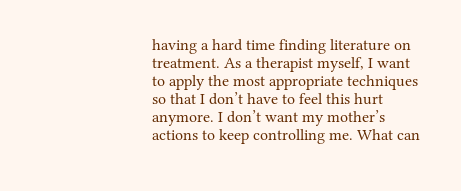having a hard time finding literature on treatment. As a therapist myself, I want to apply the most appropriate techniques so that I don’t have to feel this hurt anymore. I don’t want my mother’s actions to keep controlling me. What can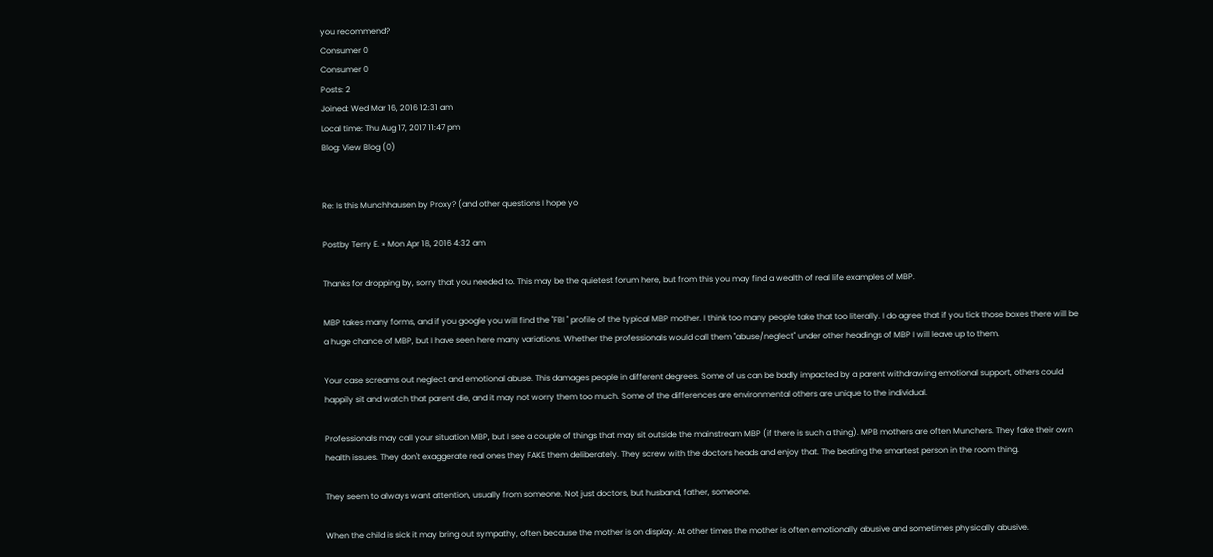you recommend?
Consumer 0
Consumer 0
Posts: 2
Joined: Wed Mar 16, 2016 12:31 am
Local time: Thu Aug 17, 2017 11:47 pm
Blog: View Blog (0)


Re: Is this Munchhausen by Proxy? (and other questions I hope yo

Postby Terry E. » Mon Apr 18, 2016 4:32 am

Thanks for dropping by, sorry that you needed to. This may be the quietest forum here, but from this you may find a wealth of real life examples of MBP.

MBP takes many forms, and if you google you will find the "FBI " profile of the typical MBP mother. I think too many people take that too literally. I do agree that if you tick those boxes there will be a huge chance of MBP, but I have seen here many variations. Whether the professionals would call them "abuse/neglect" under other headings of MBP I will leave up to them.

Your case screams out neglect and emotional abuse. This damages people in different degrees. Some of us can be badly impacted by a parent withdrawing emotional support, others could happily sit and watch that parent die, and it may not worry them too much. Some of the differences are environmental others are unique to the individual.

Professionals may call your situation MBP, but I see a couple of things that may sit outside the mainstream MBP (if there is such a thing). MPB mothers are often Munchers. They fake their own health issues. They don't exaggerate real ones they FAKE them deliberately. They screw with the doctors heads and enjoy that. The beating the smartest person in the room thing.

They seem to always want attention, usually from someone. Not just doctors, but husband, father, someone.

When the child is sick it may bring out sympathy, often because the mother is on display. At other times the mother is often emotionally abusive and sometimes physically abusive.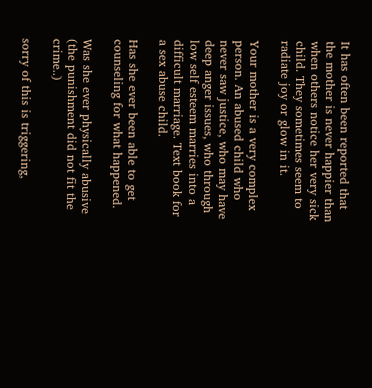It has often been reported that the mother is never happier than when others notice her very sick child. They sometimes seem to radiate joy or glow in it.

Your mother is a very complex person. An abused child who never saw justice, who may have deep anger issues, who through low self esteem marries into a difficult marriage. Text book for a sex abuse child.

Has she ever been able to get counseling for what happened.

Was she ever physically abusive (the punishment did not fit the crime..)

sorry of this is triggering,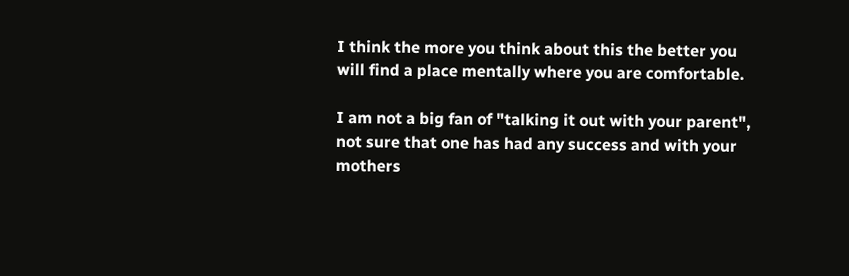I think the more you think about this the better you will find a place mentally where you are comfortable.

I am not a big fan of "talking it out with your parent", not sure that one has had any success and with your mothers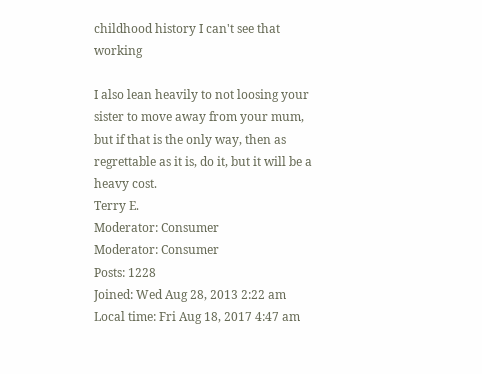childhood history I can't see that working

I also lean heavily to not loosing your sister to move away from your mum, but if that is the only way, then as regrettable as it is, do it, but it will be a heavy cost.
Terry E.
Moderator: Consumer
Moderator: Consumer
Posts: 1228
Joined: Wed Aug 28, 2013 2:22 am
Local time: Fri Aug 18, 2017 4:47 am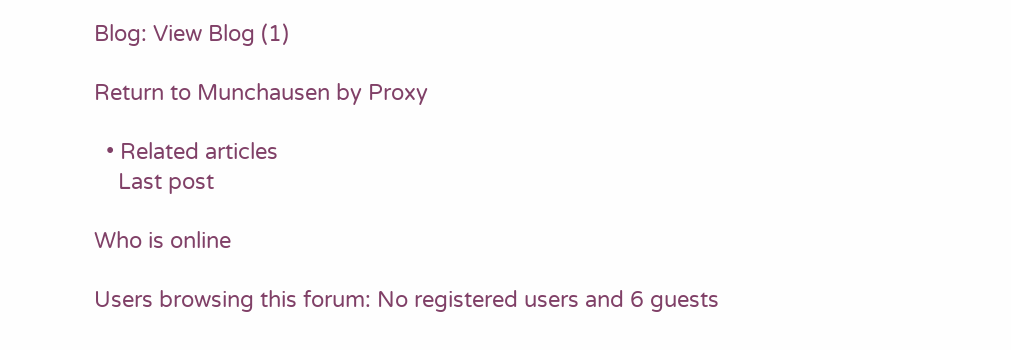Blog: View Blog (1)

Return to Munchausen by Proxy

  • Related articles
    Last post

Who is online

Users browsing this forum: No registered users and 6 guests